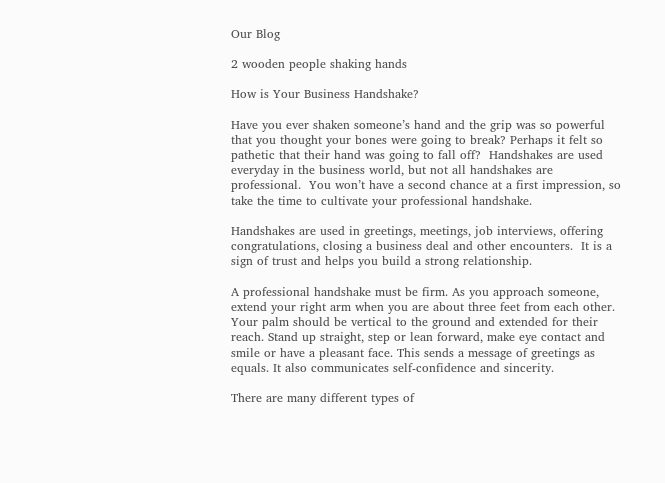Our Blog

2 wooden people shaking hands

How is Your Business Handshake?

Have you ever shaken someone’s hand and the grip was so powerful that you thought your bones were going to break? Perhaps it felt so pathetic that their hand was going to fall off?  Handshakes are used everyday in the business world, but not all handshakes are professional.  You won’t have a second chance at a first impression, so take the time to cultivate your professional handshake.

Handshakes are used in greetings, meetings, job interviews, offering congratulations, closing a business deal and other encounters.  It is a sign of trust and helps you build a strong relationship.

A professional handshake must be firm. As you approach someone, extend your right arm when you are about three feet from each other. Your palm should be vertical to the ground and extended for their reach. Stand up straight, step or lean forward, make eye contact and smile or have a pleasant face. This sends a message of greetings as equals. It also communicates self-confidence and sincerity.

There are many different types of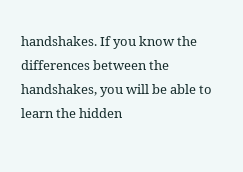handshakes. If you know the differences between the handshakes, you will be able to learn the hidden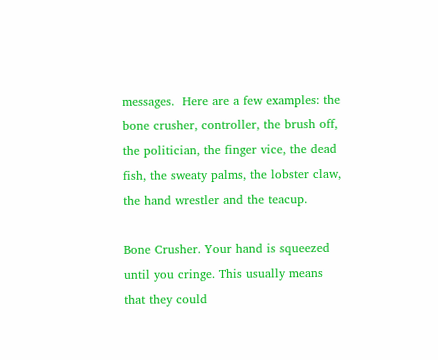messages.  Here are a few examples: the bone crusher, controller, the brush off, the politician, the finger vice, the dead fish, the sweaty palms, the lobster claw, the hand wrestler and the teacup.

Bone Crusher. Your hand is squeezed until you cringe. This usually means that they could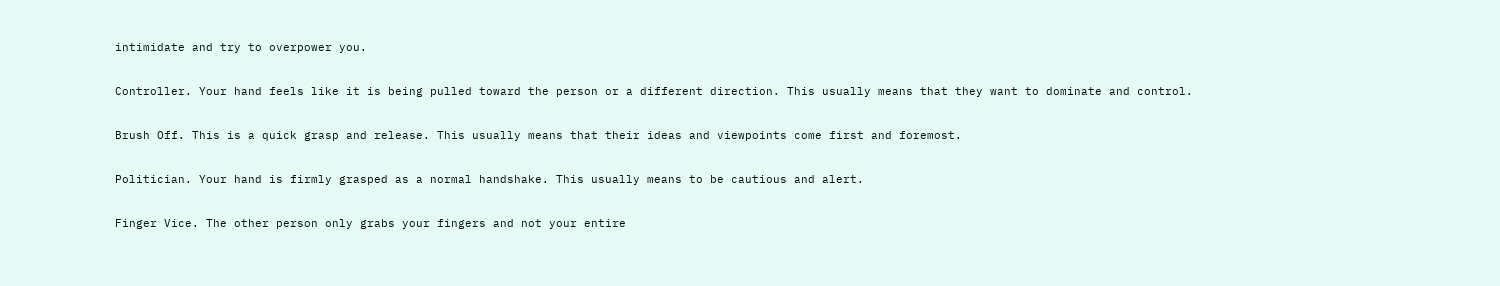intimidate and try to overpower you.

Controller. Your hand feels like it is being pulled toward the person or a different direction. This usually means that they want to dominate and control.

Brush Off. This is a quick grasp and release. This usually means that their ideas and viewpoints come first and foremost.

Politician. Your hand is firmly grasped as a normal handshake. This usually means to be cautious and alert.

Finger Vice. The other person only grabs your fingers and not your entire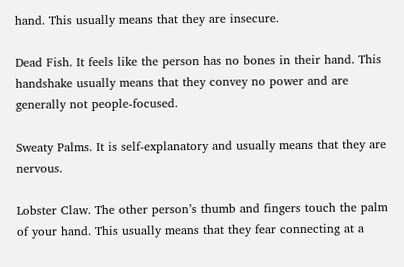hand. This usually means that they are insecure.

Dead Fish. It feels like the person has no bones in their hand. This handshake usually means that they convey no power and are generally not people-focused.

Sweaty Palms. It is self-explanatory and usually means that they are nervous.

Lobster Claw. The other person’s thumb and fingers touch the palm of your hand. This usually means that they fear connecting at a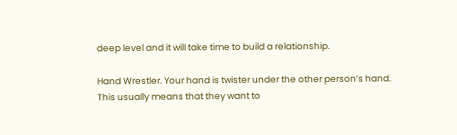deep level and it will take time to build a relationship.

Hand Wrestler. Your hand is twister under the other person’s hand. This usually means that they want to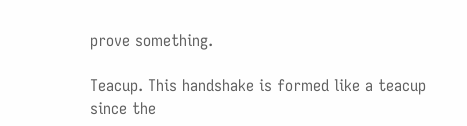prove something.

Teacup. This handshake is formed like a teacup since the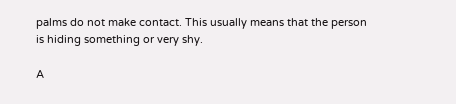palms do not make contact. This usually means that the person is hiding something or very shy.

A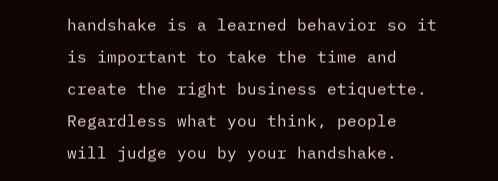handshake is a learned behavior so it is important to take the time and create the right business etiquette. Regardless what you think, people will judge you by your handshake.